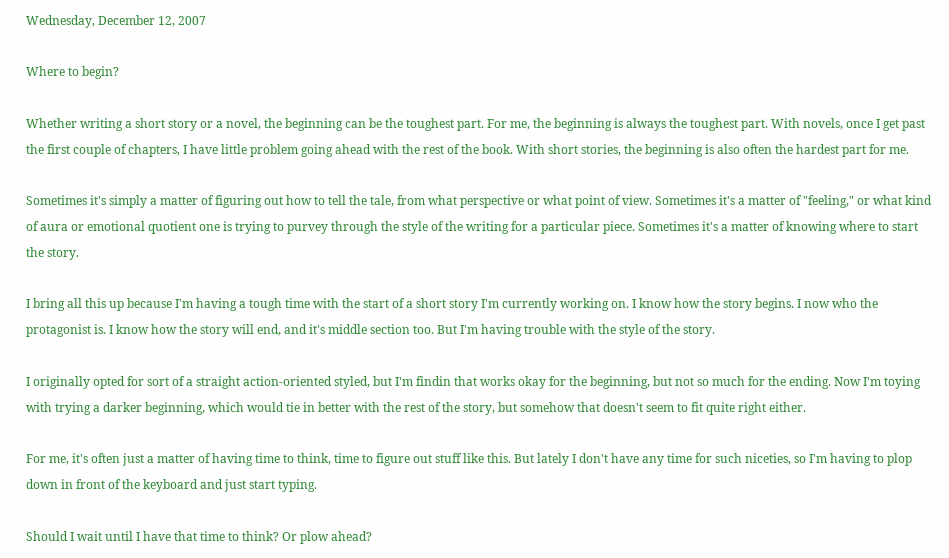Wednesday, December 12, 2007

Where to begin?

Whether writing a short story or a novel, the beginning can be the toughest part. For me, the beginning is always the toughest part. With novels, once I get past the first couple of chapters, I have little problem going ahead with the rest of the book. With short stories, the beginning is also often the hardest part for me.

Sometimes it's simply a matter of figuring out how to tell the tale, from what perspective or what point of view. Sometimes it's a matter of "feeling," or what kind of aura or emotional quotient one is trying to purvey through the style of the writing for a particular piece. Sometimes it's a matter of knowing where to start the story.

I bring all this up because I'm having a tough time with the start of a short story I'm currently working on. I know how the story begins. I now who the protagonist is. I know how the story will end, and it's middle section too. But I'm having trouble with the style of the story.

I originally opted for sort of a straight action-oriented styled, but I'm findin that works okay for the beginning, but not so much for the ending. Now I'm toying with trying a darker beginning, which would tie in better with the rest of the story, but somehow that doesn't seem to fit quite right either.

For me, it's often just a matter of having time to think, time to figure out stuff like this. But lately I don't have any time for such niceties, so I'm having to plop down in front of the keyboard and just start typing.

Should I wait until I have that time to think? Or plow ahead?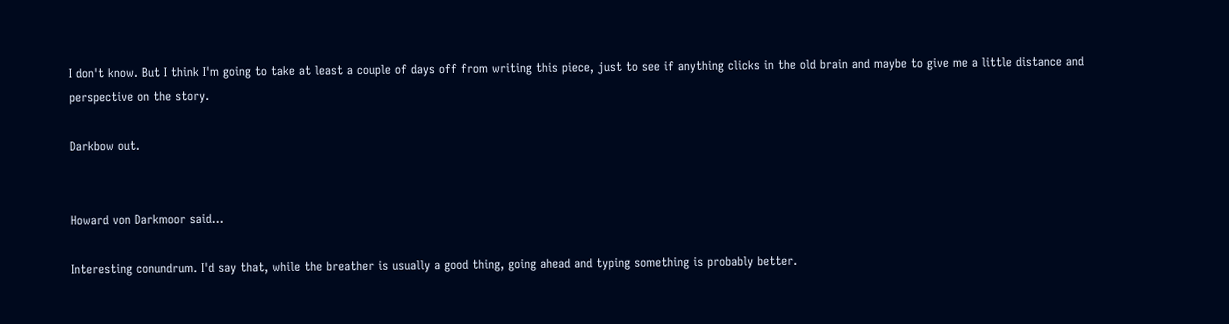I don't know. But I think I'm going to take at least a couple of days off from writing this piece, just to see if anything clicks in the old brain and maybe to give me a little distance and perspective on the story.

Darkbow out.


Howard von Darkmoor said...

Interesting conundrum. I'd say that, while the breather is usually a good thing, going ahead and typing something is probably better.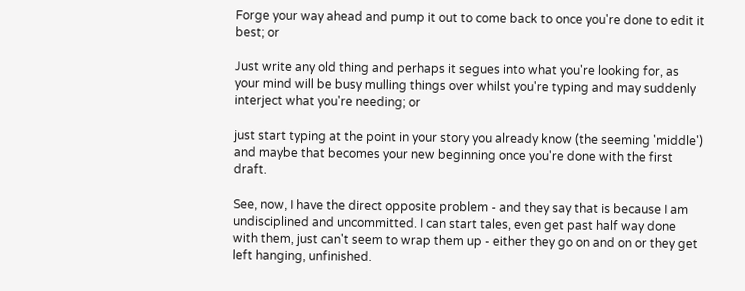Forge your way ahead and pump it out to come back to once you're done to edit it best; or

Just write any old thing and perhaps it segues into what you're looking for, as your mind will be busy mulling things over whilst you're typing and may suddenly interject what you're needing; or

just start typing at the point in your story you already know (the seeming 'middle') and maybe that becomes your new beginning once you're done with the first draft.

See, now, I have the direct opposite problem - and they say that is because I am undisciplined and uncommitted. I can start tales, even get past half way done with them, just can't seem to wrap them up - either they go on and on or they get left hanging, unfinished.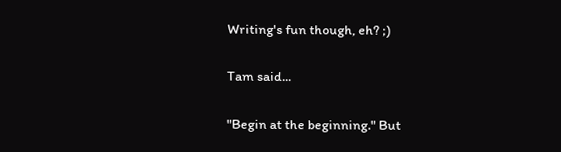Writing's fun though, eh? ;)

Tam said...

"Begin at the beginning." But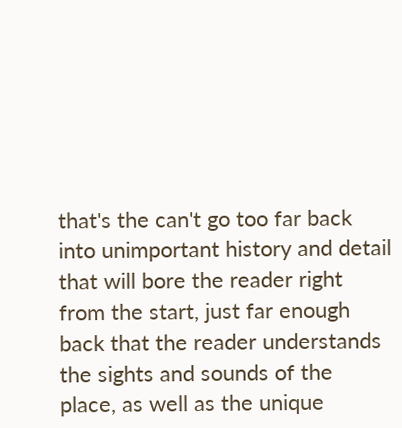that's the can't go too far back into unimportant history and detail that will bore the reader right from the start, just far enough back that the reader understands the sights and sounds of the place, as well as the unique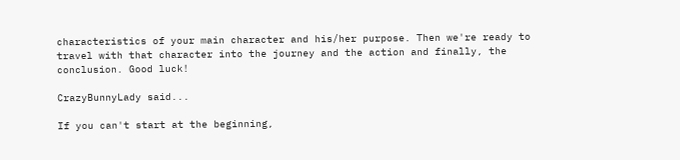characteristics of your main character and his/her purpose. Then we're ready to travel with that character into the journey and the action and finally, the conclusion. Good luck!

CrazyBunnyLady said...

If you can't start at the beginning,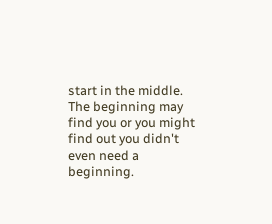start in the middle. The beginning may find you or you might find out you didn't even need a beginning.